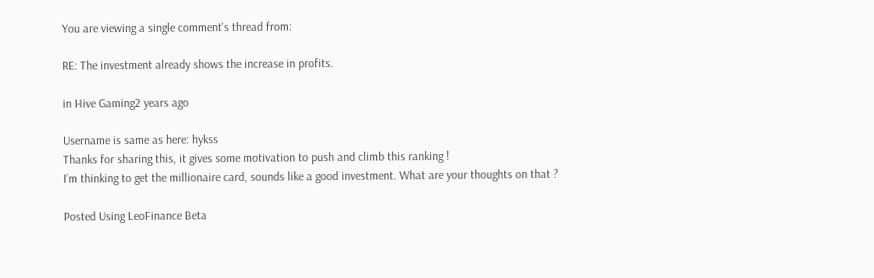You are viewing a single comment's thread from:

RE: The investment already shows the increase in profits.

in Hive Gaming2 years ago

Username is same as here: hykss
Thanks for sharing this, it gives some motivation to push and climb this ranking !
I’m thinking to get the millionaire card, sounds like a good investment. What are your thoughts on that ?

Posted Using LeoFinance Beta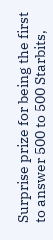Surprise prize for being the first to answer 500 to 500 Starbits,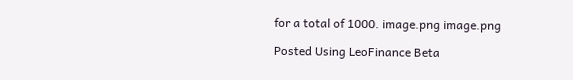for a total of 1000. image.png image.png

Posted Using LeoFinance Beta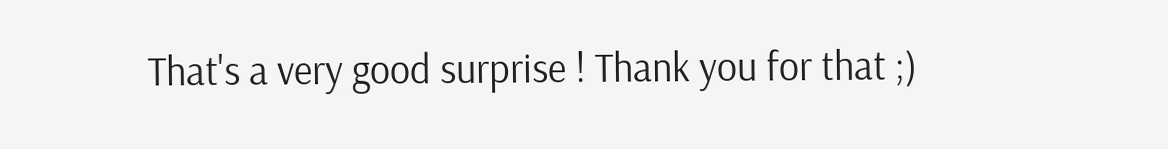That's a very good surprise ! Thank you for that ;)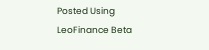Posted Using LeoFinance Beta